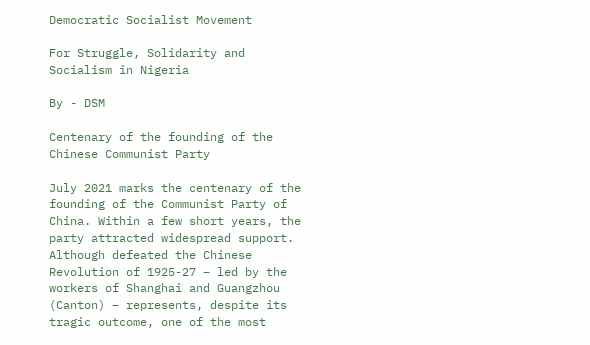Democratic Socialist Movement

For Struggle, Solidarity and Socialism in Nigeria

By - DSM

Centenary of the founding of the Chinese Communist Party

July 2021 marks the centenary of the founding of the Communist Party of China. Within a few short years, the party attracted widespread support. Although defeated the Chinese Revolution of 1925-27 – led by the workers of Shanghai and Guangzhou (Canton) – represents, despite its tragic outcome, one of the most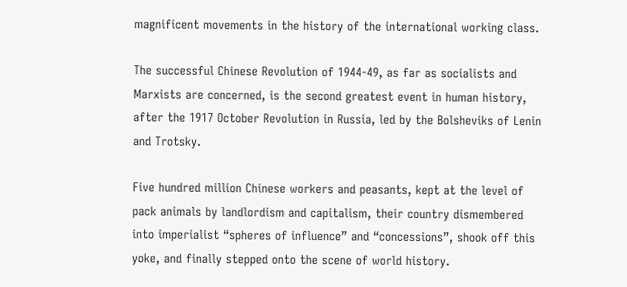magnificent movements in the history of the international working class.

The successful Chinese Revolution of 1944-49, as far as socialists and Marxists are concerned, is the second greatest event in human history, after the 1917 October Revolution in Russia, led by the Bolsheviks of Lenin and Trotsky.

Five hundred million Chinese workers and peasants, kept at the level of pack animals by landlordism and capitalism, their country dismembered into imperialist “spheres of influence” and “concessions”, shook off this yoke, and finally stepped onto the scene of world history.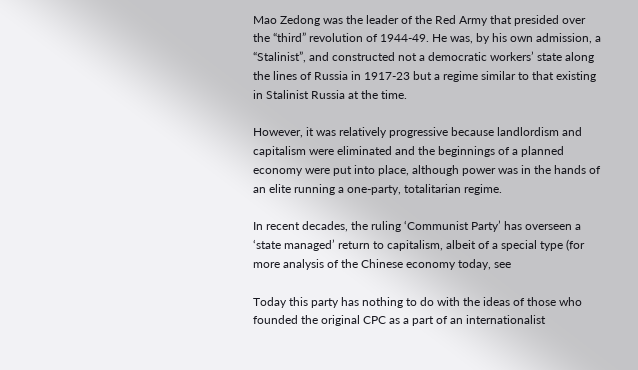Mao Zedong was the leader of the Red Army that presided over the “third” revolution of 1944-49. He was, by his own admission, a “Stalinist”, and constructed not a democratic workers’ state along the lines of Russia in 1917-23 but a regime similar to that existing in Stalinist Russia at the time.

However, it was relatively progressive because landlordism and capitalism were eliminated and the beginnings of a planned economy were put into place, although power was in the hands of an elite running a one-party, totalitarian regime.

In recent decades, the ruling ‘Communist Party’ has overseen a ‘state managed’ return to capitalism, albeit of a special type (for more analysis of the Chinese economy today, see

Today this party has nothing to do with the ideas of those who founded the original CPC as a part of an internationalist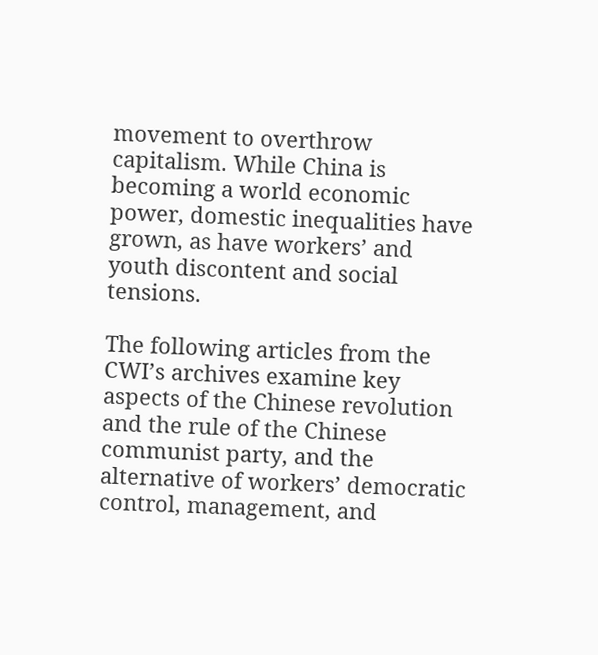movement to overthrow capitalism. While China is becoming a world economic power, domestic inequalities have grown, as have workers’ and youth discontent and social tensions.

The following articles from the CWI’s archives examine key aspects of the Chinese revolution and the rule of the Chinese communist party, and the alternative of workers’ democratic control, management, and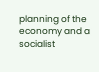planning of the economy and a socialist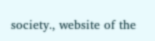society., website of the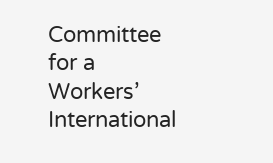Committee for a Workers’ International